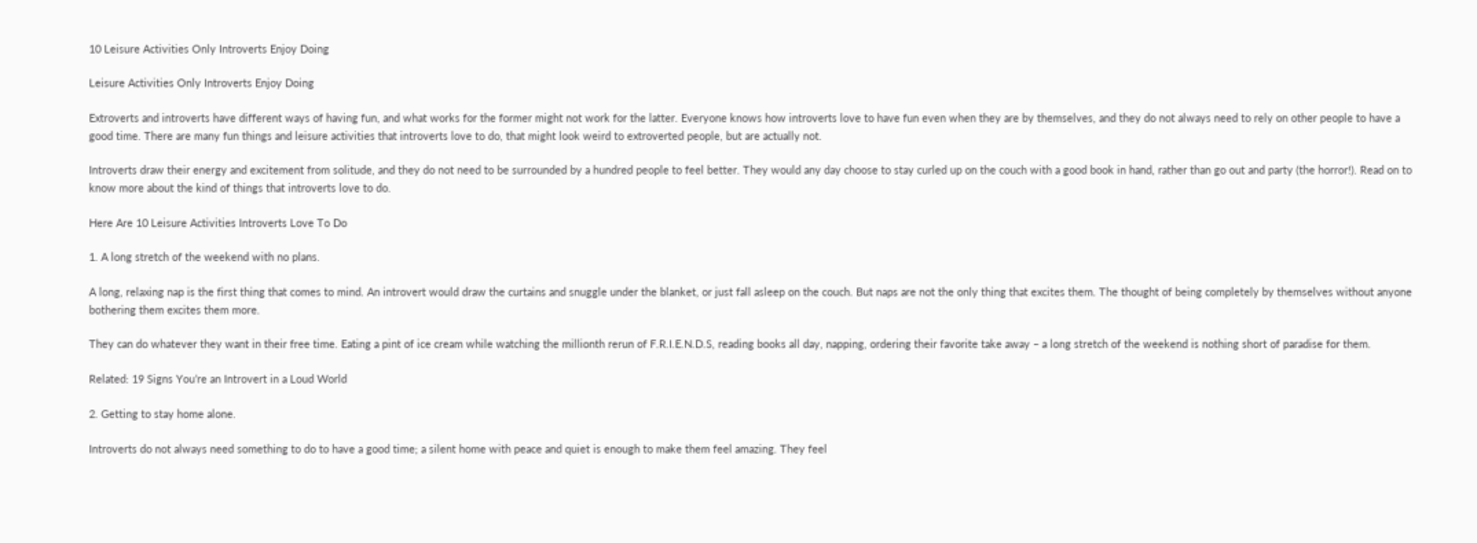10 Leisure Activities Only Introverts Enjoy Doing

Leisure Activities Only Introverts Enjoy Doing

Extroverts and introverts have different ways of having fun, and what works for the former might not work for the latter. Everyone knows how introverts love to have fun even when they are by themselves, and they do not always need to rely on other people to have a good time. There are many fun things and leisure activities that introverts love to do, that might look weird to extroverted people, but are actually not.

Introverts draw their energy and excitement from solitude, and they do not need to be surrounded by a hundred people to feel better. They would any day choose to stay curled up on the couch with a good book in hand, rather than go out and party (the horror!). Read on to know more about the kind of things that introverts love to do.

Here Are 10 Leisure Activities Introverts Love To Do

1. A long stretch of the weekend with no plans.

A long, relaxing nap is the first thing that comes to mind. An introvert would draw the curtains and snuggle under the blanket, or just fall asleep on the couch. But naps are not the only thing that excites them. The thought of being completely by themselves without anyone bothering them excites them more.

They can do whatever they want in their free time. Eating a pint of ice cream while watching the millionth rerun of F.R.I.E.N.D.S, reading books all day, napping, ordering their favorite take away – a long stretch of the weekend is nothing short of paradise for them.

Related: 19 Signs You’re an Introvert in a Loud World

2. Getting to stay home alone.

Introverts do not always need something to do to have a good time; a silent home with peace and quiet is enough to make them feel amazing. They feel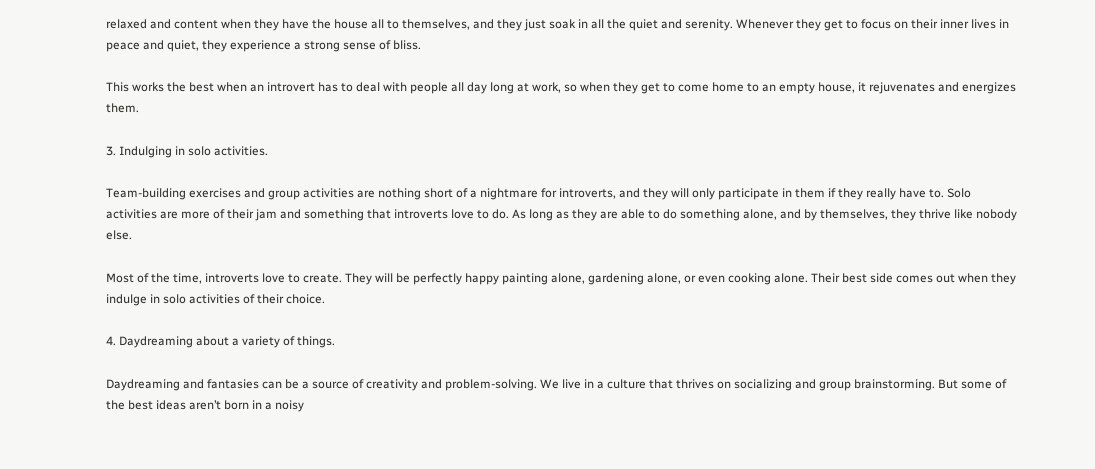relaxed and content when they have the house all to themselves, and they just soak in all the quiet and serenity. Whenever they get to focus on their inner lives in peace and quiet, they experience a strong sense of bliss.

This works the best when an introvert has to deal with people all day long at work, so when they get to come home to an empty house, it rejuvenates and energizes them.

3. Indulging in solo activities.

Team-building exercises and group activities are nothing short of a nightmare for introverts, and they will only participate in them if they really have to. Solo activities are more of their jam and something that introverts love to do. As long as they are able to do something alone, and by themselves, they thrive like nobody else.

Most of the time, introverts love to create. They will be perfectly happy painting alone, gardening alone, or even cooking alone. Their best side comes out when they indulge in solo activities of their choice.

4. Daydreaming about a variety of things.

Daydreaming and fantasies can be a source of creativity and problem-solving. We live in a culture that thrives on socializing and group brainstorming. But some of the best ideas aren’t born in a noisy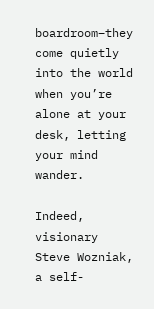boardroom–they come quietly into the world when you’re alone at your desk, letting your mind wander.

Indeed, visionary Steve Wozniak, a self-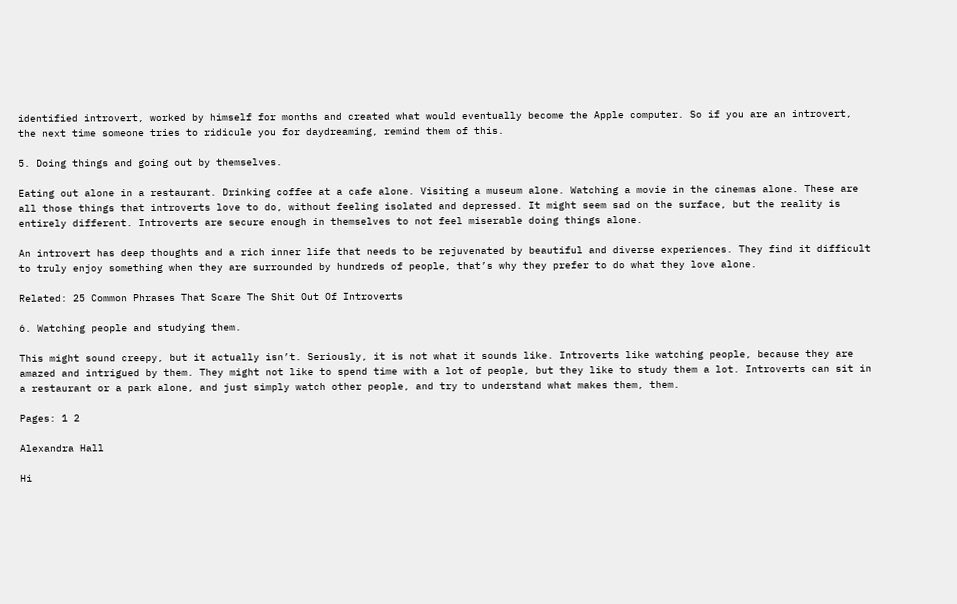identified introvert, worked by himself for months and created what would eventually become the Apple computer. So if you are an introvert, the next time someone tries to ridicule you for daydreaming, remind them of this.

5. Doing things and going out by themselves.

Eating out alone in a restaurant. Drinking coffee at a cafe alone. Visiting a museum alone. Watching a movie in the cinemas alone. These are all those things that introverts love to do, without feeling isolated and depressed. It might seem sad on the surface, but the reality is entirely different. Introverts are secure enough in themselves to not feel miserable doing things alone.

An introvert has deep thoughts and a rich inner life that needs to be rejuvenated by beautiful and diverse experiences. They find it difficult to truly enjoy something when they are surrounded by hundreds of people, that’s why they prefer to do what they love alone.

Related: 25 Common Phrases That Scare The Shit Out Of Introverts

6. Watching people and studying them.

This might sound creepy, but it actually isn’t. Seriously, it is not what it sounds like. Introverts like watching people, because they are amazed and intrigued by them. They might not like to spend time with a lot of people, but they like to study them a lot. Introverts can sit in a restaurant or a park alone, and just simply watch other people, and try to understand what makes them, them.

Pages: 1 2

Alexandra Hall

Hi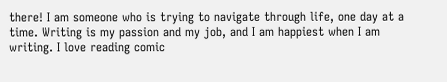there! I am someone who is trying to navigate through life, one day at a time. Writing is my passion and my job, and I am happiest when I am writing. I love reading comic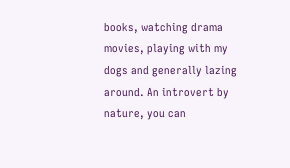books, watching drama movies, playing with my dogs and generally lazing around. An introvert by nature, you can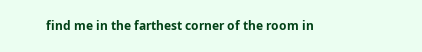find me in the farthest corner of the room in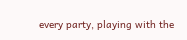every party, playing with the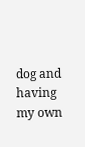dog and having my own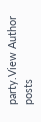party.View Author posts